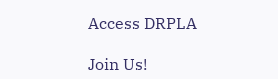Access DRPLA

Join Us!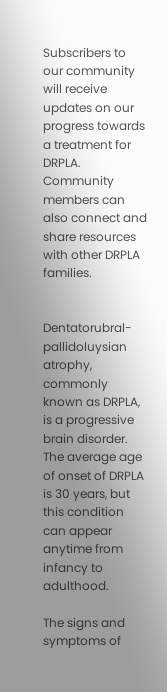Subscribers to our community will receive updates on our progress towards a treatment for DRPLA. Community members can also connect and share resources with other DRPLA families.


Dentatorubral-pallidoluysian atrophy, commonly known as DRPLA, is a progressive brain disorder. The average age of onset of DRPLA is 30 years, but this condition can appear anytime from infancy to adulthood.

The signs and symptoms of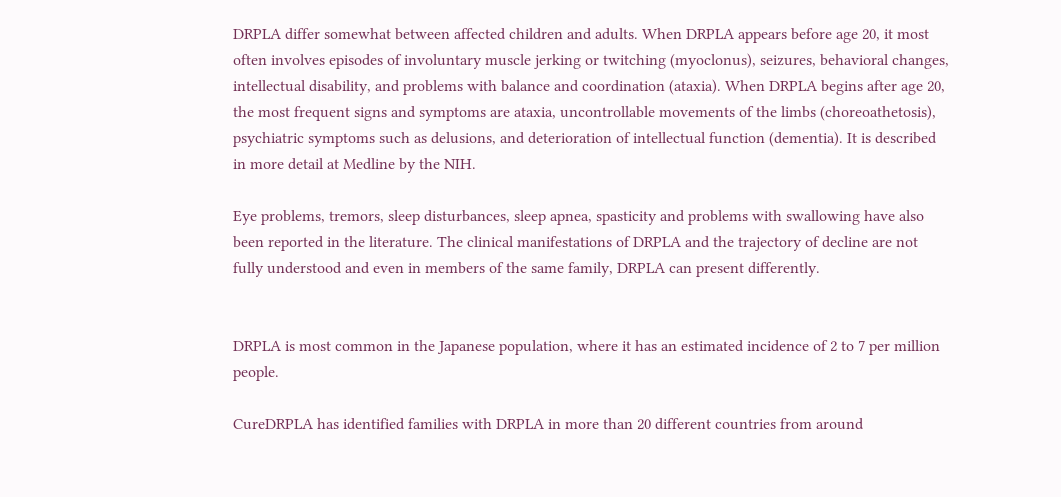DRPLA differ somewhat between affected children and adults. When DRPLA appears before age 20, it most often involves episodes of involuntary muscle jerking or twitching (myoclonus), seizures, behavioral changes, intellectual disability, and problems with balance and coordination (ataxia). When DRPLA begins after age 20, the most frequent signs and symptoms are ataxia, uncontrollable movements of the limbs (choreoathetosis), psychiatric symptoms such as delusions, and deterioration of intellectual function (dementia). It is described in more detail at Medline by the NIH.

Eye problems, tremors, sleep disturbances, sleep apnea, spasticity and problems with swallowing have also been reported in the literature. The clinical manifestations of DRPLA and the trajectory of decline are not fully understood and even in members of the same family, DRPLA can present differently.


DRPLA is most common in the Japanese population, where it has an estimated incidence of 2 to 7 per million people.

CureDRPLA has identified families with DRPLA in more than 20 different countries from around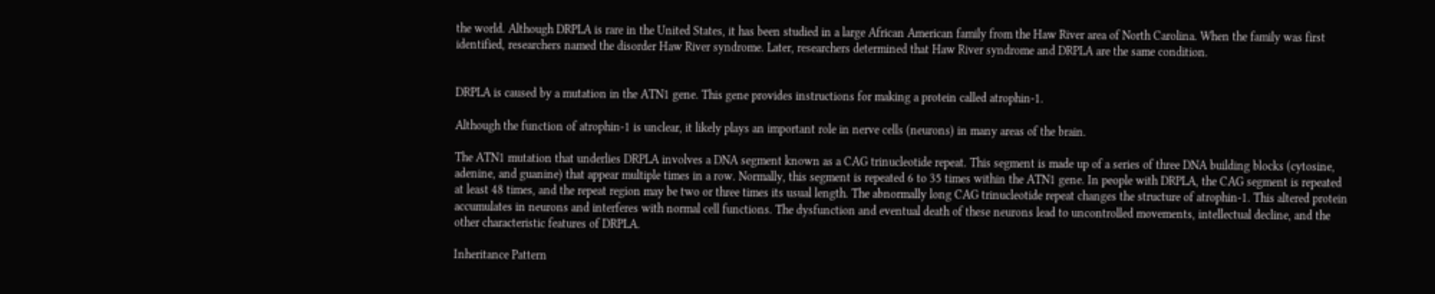the world. Although DRPLA is rare in the United States, it has been studied in a large African American family from the Haw River area of North Carolina. When the family was first identified, researchers named the disorder Haw River syndrome. Later, researchers determined that Haw River syndrome and DRPLA are the same condition.


DRPLA is caused by a mutation in the ATN1 gene. This gene provides instructions for making a protein called atrophin-1.

Although the function of atrophin-1 is unclear, it likely plays an important role in nerve cells (neurons) in many areas of the brain.

The ATN1 mutation that underlies DRPLA involves a DNA segment known as a CAG trinucleotide repeat. This segment is made up of a series of three DNA building blocks (cytosine, adenine, and guanine) that appear multiple times in a row. Normally, this segment is repeated 6 to 35 times within the ATN1 gene. In people with DRPLA, the CAG segment is repeated at least 48 times, and the repeat region may be two or three times its usual length. The abnormally long CAG trinucleotide repeat changes the structure of atrophin-1. This altered protein accumulates in neurons and interferes with normal cell functions. The dysfunction and eventual death of these neurons lead to uncontrolled movements, intellectual decline, and the other characteristic features of DRPLA.

Inheritance Pattern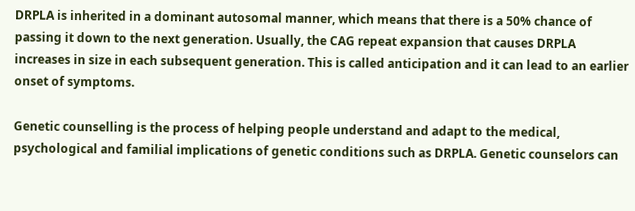DRPLA is inherited in a dominant autosomal manner, which means that there is a 50% chance of passing it down to the next generation. Usually, the CAG repeat expansion that causes DRPLA increases in size in each subsequent generation. This is called anticipation and it can lead to an earlier onset of symptoms.

Genetic counselling is the process of helping people understand and adapt to the medical, psychological and familial implications of genetic conditions such as DRPLA. Genetic counselors can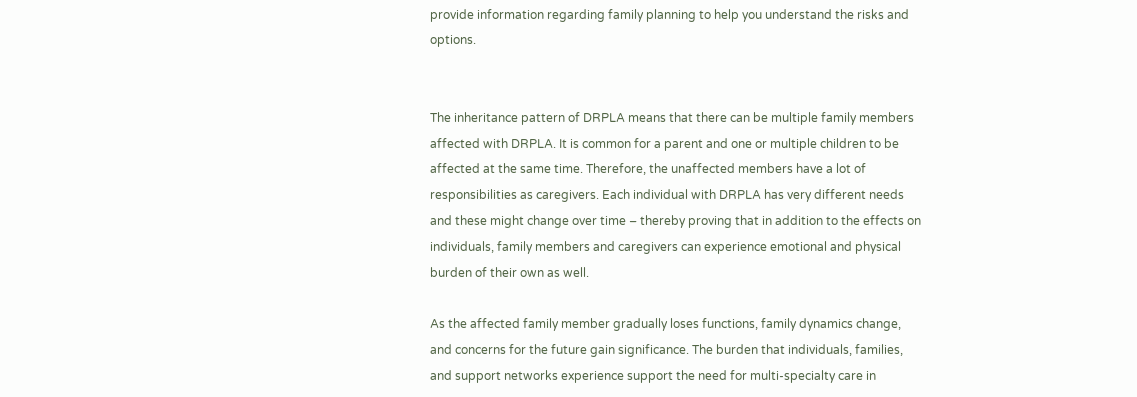provide information regarding family planning to help you understand the risks and options.


The inheritance pattern of DRPLA means that there can be multiple family members affected with DRPLA. It is common for a parent and one or multiple children to be affected at the same time. Therefore, the unaffected members have a lot of responsibilities as caregivers. Each individual with DRPLA has very different needs and these might change over time – thereby proving that in addition to the effects on individuals, family members and caregivers can experience emotional and physical burden of their own as well.

As the affected family member gradually loses functions, family dynamics change, and concerns for the future gain significance. The burden that individuals, families, and support networks experience support the need for multi-specialty care in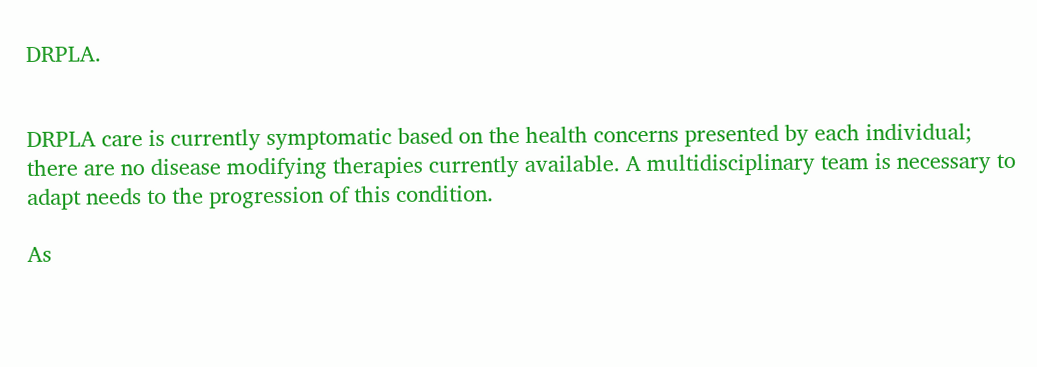DRPLA.


DRPLA care is currently symptomatic based on the health concerns presented by each individual; there are no disease modifying therapies currently available. A multidisciplinary team is necessary to adapt needs to the progression of this condition.

As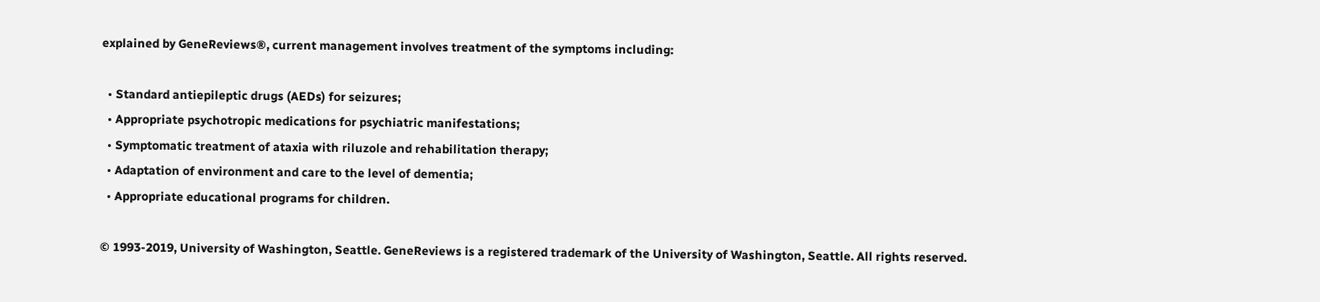explained by GeneReviews®, current management involves treatment of the symptoms including:

  • Standard antiepileptic drugs (AEDs) for seizures;
  • Appropriate psychotropic medications for psychiatric manifestations;
  • Symptomatic treatment of ataxia with riluzole and rehabilitation therapy;
  • Adaptation of environment and care to the level of dementia;
  • Appropriate educational programs for children.

© 1993-2019, University of Washington, Seattle. GeneReviews is a registered trademark of the University of Washington, Seattle. All rights reserved.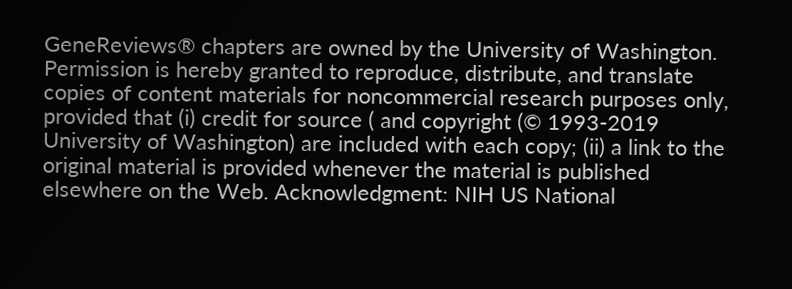GeneReviews® chapters are owned by the University of Washington. Permission is hereby granted to reproduce, distribute, and translate copies of content materials for noncommercial research purposes only, provided that (i) credit for source ( and copyright (© 1993-2019 University of Washington) are included with each copy; (ii) a link to the original material is provided whenever the material is published elsewhere on the Web. Acknowledgment: NIH US National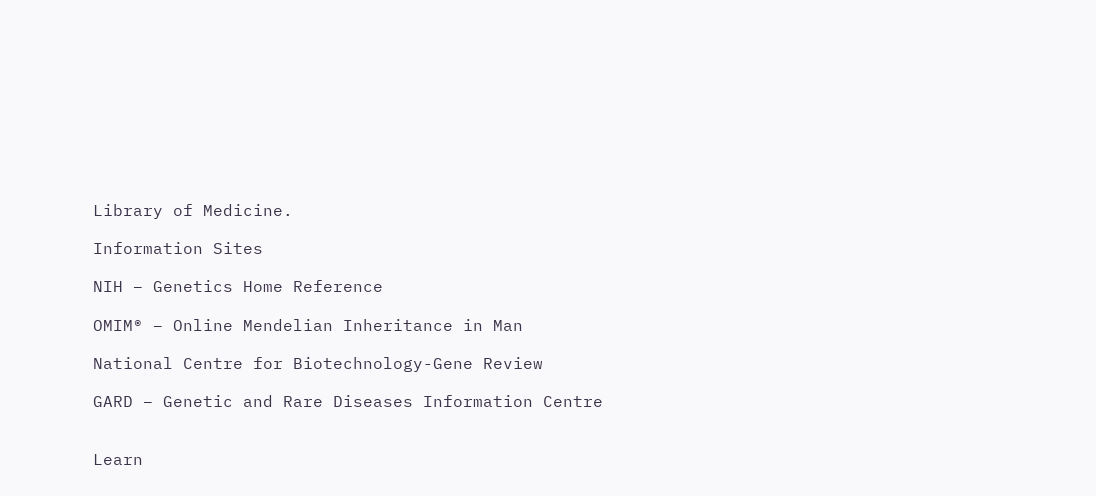Library of Medicine.

Information Sites

NIH – Genetics Home Reference

OMIM® – Online Mendelian Inheritance in Man

National Centre for Biotechnology-Gene Review

GARD – Genetic and Rare Diseases Information Centre


Learn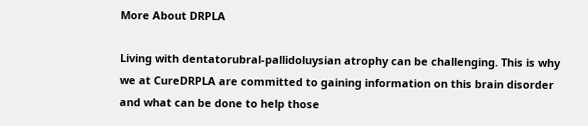More About DRPLA

Living with dentatorubral-pallidoluysian atrophy can be challenging. This is why we at CureDRPLA are committed to gaining information on this brain disorder and what can be done to help those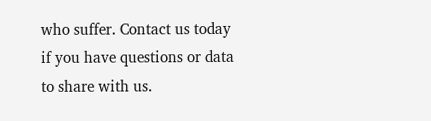who suffer. Contact us today if you have questions or data to share with us.